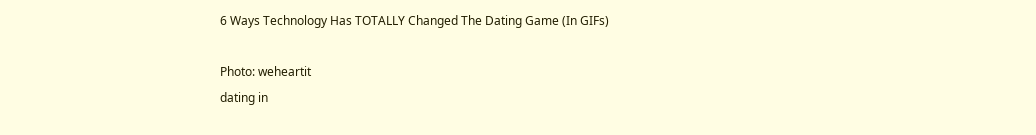6 Ways Technology Has TOTALLY Changed The Dating Game (In GIFs)

Photo: weheartit
dating in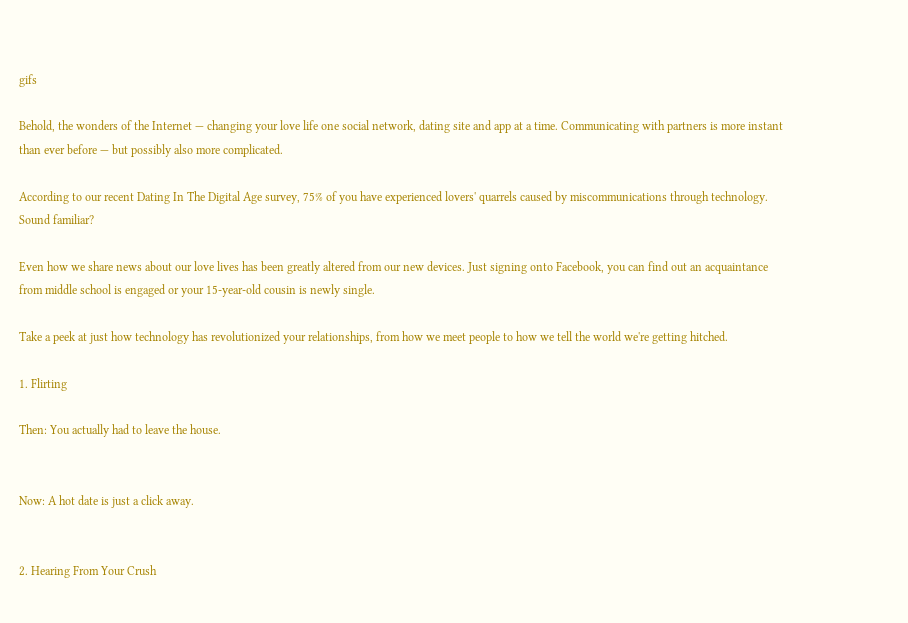gifs

Behold, the wonders of the Internet — changing your love life one social network, dating site and app at a time. Communicating with partners is more instant than ever before — but possibly also more complicated.

According to our recent Dating In The Digital Age survey, 75% of you have experienced lovers' quarrels caused by miscommunications through technology. Sound familiar?

Even how we share news about our love lives has been greatly altered from our new devices. Just signing onto Facebook, you can find out an acquaintance from middle school is engaged or your 15-year-old cousin is newly single.

Take a peek at just how technology has revolutionized your relationships, from how we meet people to how we tell the world we're getting hitched.

1. Flirting

Then: You actually had to leave the house.


Now: A hot date is just a click away.


2. Hearing From Your Crush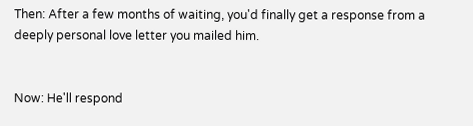Then: After a few months of waiting, you'd finally get a response from a deeply personal love letter you mailed him.


Now: He'll respond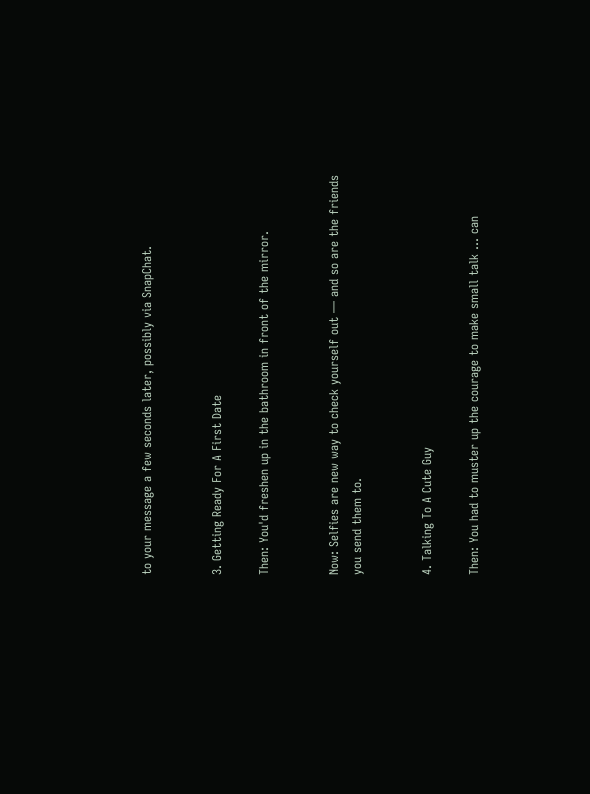to your message a few seconds later, possibly via SnapChat.


3. Getting Ready For A First Date

Then: You'd freshen up in the bathroom in front of the mirror.


Now: Selfies are new way to check yourself out — and so are the friends you send them to.


4. Talking To A Cute Guy

Then: You had to muster up the courage to make small talk ... can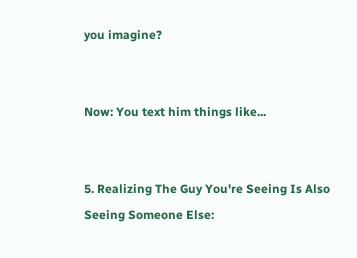you imagine?


Now: You text him things like...


5. Realizing The Guy You're Seeing Is Also Seeing Someone Else: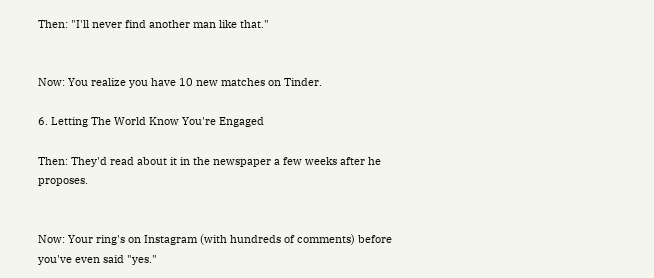Then: "I'll never find another man like that."


Now: You realize you have 10 new matches on Tinder.

6. Letting The World Know You're Engaged

Then: They'd read about it in the newspaper a few weeks after he proposes.


Now: Your ring's on Instagram (with hundreds of comments) before you've even said "yes."